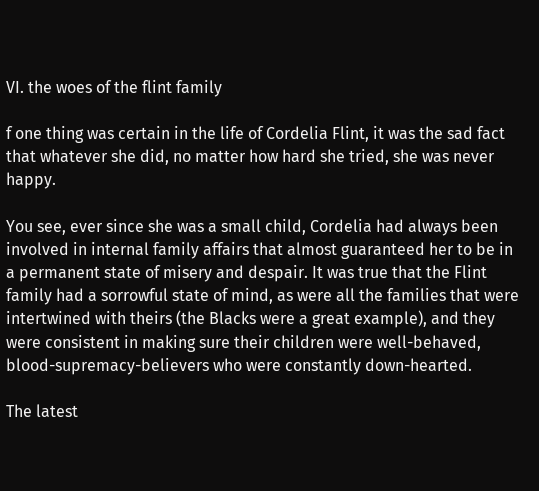VI. the woes of the flint family

f one thing was certain in the life of Cordelia Flint, it was the sad fact that whatever she did, no matter how hard she tried, she was never happy.

You see, ever since she was a small child, Cordelia had always been involved in internal family affairs that almost guaranteed her to be in a permanent state of misery and despair. It was true that the Flint family had a sorrowful state of mind, as were all the families that were intertwined with theirs (the Blacks were a great example), and they were consistent in making sure their children were well-behaved, blood-supremacy-believers who were constantly down-hearted.

The latest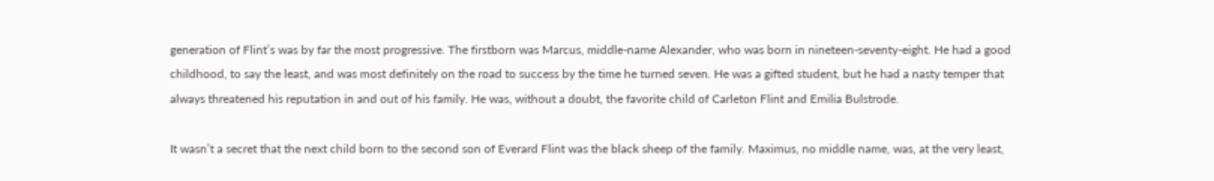generation of Flint’s was by far the most progressive. The firstborn was Marcus, middle-name Alexander, who was born in nineteen-seventy-eight. He had a good childhood, to say the least, and was most definitely on the road to success by the time he turned seven. He was a gifted student, but he had a nasty temper that always threatened his reputation in and out of his family. He was, without a doubt, the favorite child of Carleton Flint and Emilia Bulstrode.

It wasn’t a secret that the next child born to the second son of Everard Flint was the black sheep of the family. Maximus, no middle name, was, at the very least,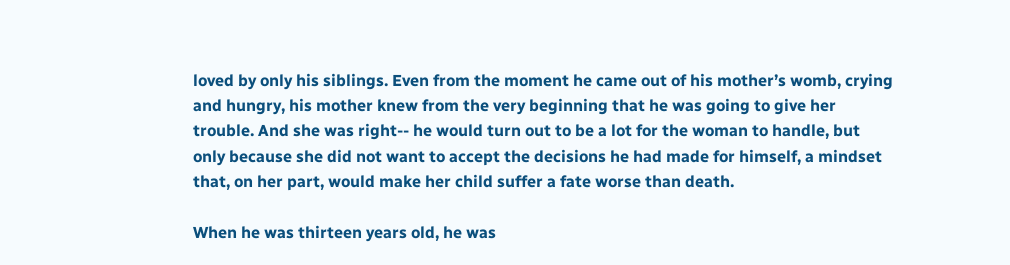loved by only his siblings. Even from the moment he came out of his mother’s womb, crying and hungry, his mother knew from the very beginning that he was going to give her trouble. And she was right-- he would turn out to be a lot for the woman to handle, but only because she did not want to accept the decisions he had made for himself, a mindset that, on her part, would make her child suffer a fate worse than death.

When he was thirteen years old, he was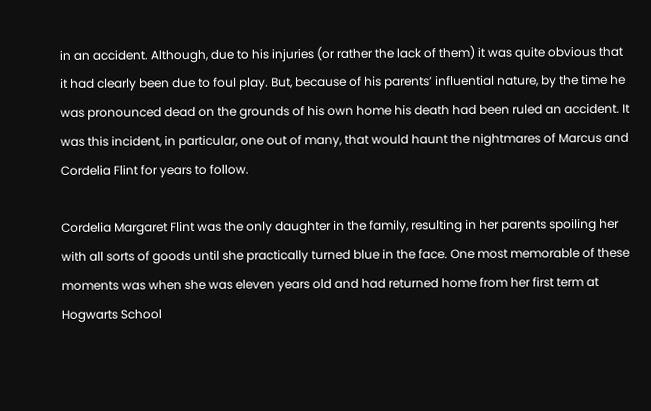in an accident. Although, due to his injuries (or rather the lack of them) it was quite obvious that it had clearly been due to foul play. But, because of his parents’ influential nature, by the time he was pronounced dead on the grounds of his own home his death had been ruled an accident. It was this incident, in particular, one out of many, that would haunt the nightmares of Marcus and Cordelia Flint for years to follow.

Cordelia Margaret Flint was the only daughter in the family, resulting in her parents spoiling her with all sorts of goods until she practically turned blue in the face. One most memorable of these moments was when she was eleven years old and had returned home from her first term at Hogwarts School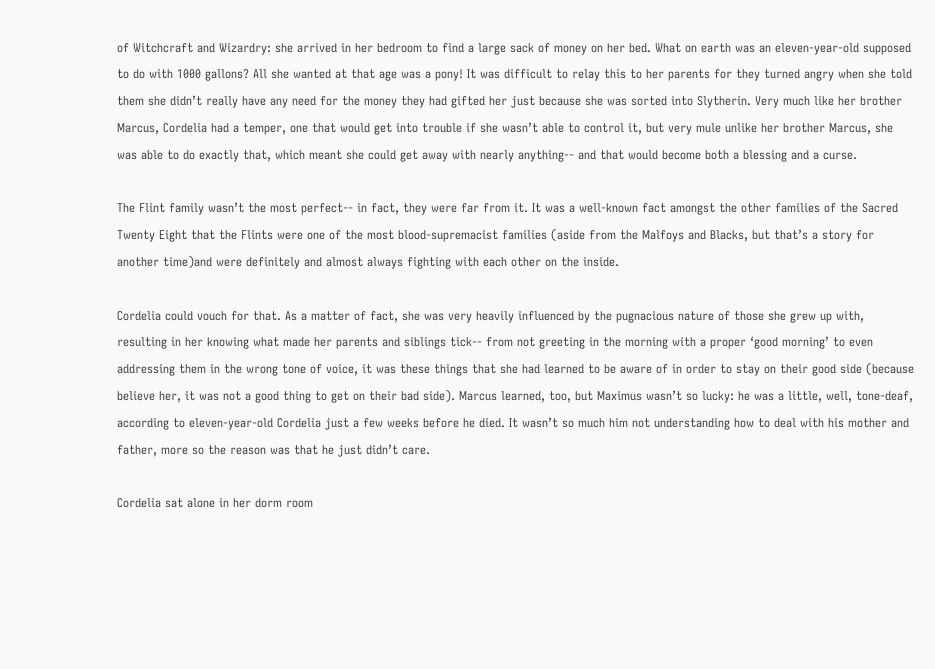of Witchcraft and Wizardry: she arrived in her bedroom to find a large sack of money on her bed. What on earth was an eleven-year-old supposed to do with 1000 gallons? All she wanted at that age was a pony! It was difficult to relay this to her parents for they turned angry when she told them she didn’t really have any need for the money they had gifted her just because she was sorted into Slytherin. Very much like her brother Marcus, Cordelia had a temper, one that would get into trouble if she wasn’t able to control it, but very mule unlike her brother Marcus, she was able to do exactly that, which meant she could get away with nearly anything-- and that would become both a blessing and a curse.

The Flint family wasn’t the most perfect-- in fact, they were far from it. It was a well-known fact amongst the other families of the Sacred Twenty Eight that the Flints were one of the most blood-supremacist families (aside from the Malfoys and Blacks, but that’s a story for another time)and were definitely and almost always fighting with each other on the inside.

Cordelia could vouch for that. As a matter of fact, she was very heavily influenced by the pugnacious nature of those she grew up with, resulting in her knowing what made her parents and siblings tick-- from not greeting in the morning with a proper ‘good morning’ to even addressing them in the wrong tone of voice, it was these things that she had learned to be aware of in order to stay on their good side (because believe her, it was not a good thing to get on their bad side). Marcus learned, too, but Maximus wasn’t so lucky: he was a little, well, tone-deaf, according to eleven-year-old Cordelia just a few weeks before he died. It wasn’t so much him not understanding how to deal with his mother and father, more so the reason was that he just didn’t care.

Cordelia sat alone in her dorm room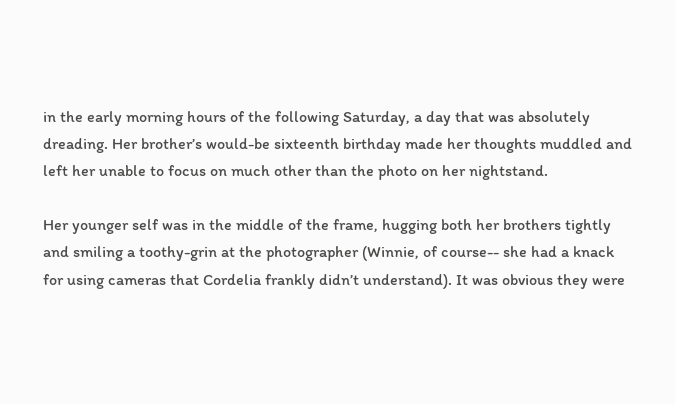in the early morning hours of the following Saturday, a day that was absolutely dreading. Her brother’s would-be sixteenth birthday made her thoughts muddled and left her unable to focus on much other than the photo on her nightstand.

Her younger self was in the middle of the frame, hugging both her brothers tightly and smiling a toothy-grin at the photographer (Winnie, of course-- she had a knack for using cameras that Cordelia frankly didn’t understand). It was obvious they were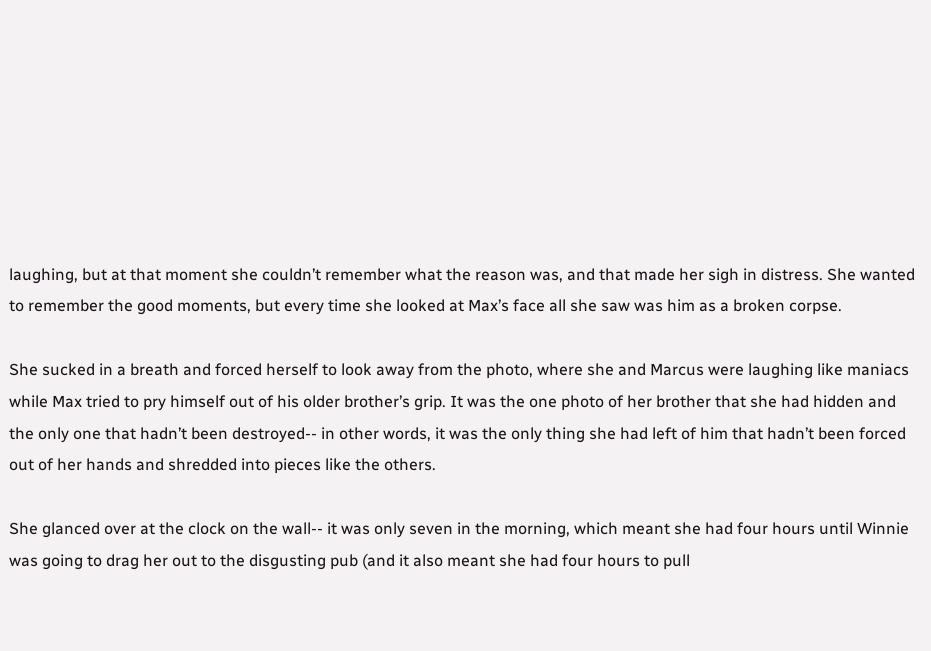laughing, but at that moment she couldn’t remember what the reason was, and that made her sigh in distress. She wanted to remember the good moments, but every time she looked at Max’s face all she saw was him as a broken corpse.

She sucked in a breath and forced herself to look away from the photo, where she and Marcus were laughing like maniacs while Max tried to pry himself out of his older brother’s grip. It was the one photo of her brother that she had hidden and the only one that hadn’t been destroyed-- in other words, it was the only thing she had left of him that hadn’t been forced out of her hands and shredded into pieces like the others.

She glanced over at the clock on the wall-- it was only seven in the morning, which meant she had four hours until Winnie was going to drag her out to the disgusting pub (and it also meant she had four hours to pull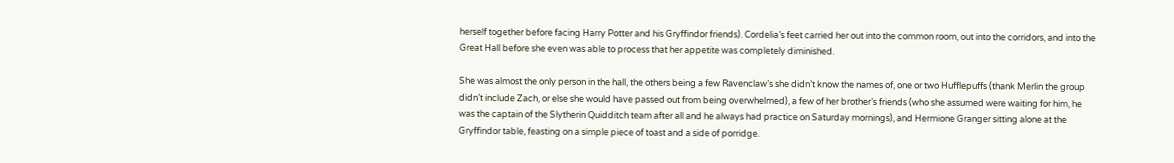herself together before facing Harry Potter and his Gryffindor friends). Cordelia’s feet carried her out into the common room, out into the corridors, and into the Great Hall before she even was able to process that her appetite was completely diminished.

She was almost the only person in the hall, the others being a few Ravenclaw’s she didn’t know the names of, one or two Hufflepuffs (thank Merlin the group didn’t include Zach, or else she would have passed out from being overwhelmed), a few of her brother’s friends (who she assumed were waiting for him, he was the captain of the Slytherin Quidditch team after all and he always had practice on Saturday mornings), and Hermione Granger sitting alone at the Gryffindor table, feasting on a simple piece of toast and a side of porridge.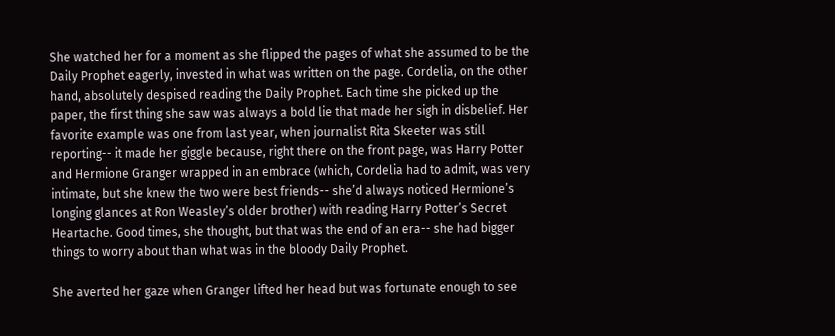She watched her for a moment as she flipped the pages of what she assumed to be the Daily Prophet eagerly, invested in what was written on the page. Cordelia, on the other hand, absolutely despised reading the Daily Prophet. Each time she picked up the paper, the first thing she saw was always a bold lie that made her sigh in disbelief. Her favorite example was one from last year, when journalist Rita Skeeter was still reporting-- it made her giggle because, right there on the front page, was Harry Potter and Hermione Granger wrapped in an embrace (which, Cordelia had to admit, was very intimate, but she knew the two were best friends-- she’d always noticed Hermione’s longing glances at Ron Weasley’s older brother) with reading Harry Potter’s Secret Heartache. Good times, she thought, but that was the end of an era-- she had bigger things to worry about than what was in the bloody Daily Prophet.

She averted her gaze when Granger lifted her head but was fortunate enough to see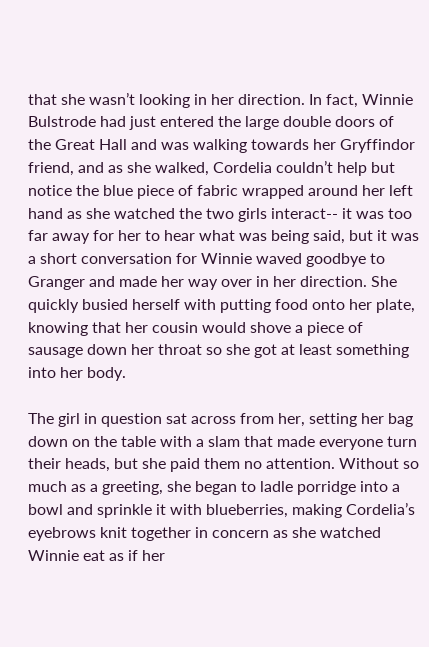that she wasn’t looking in her direction. In fact, Winnie Bulstrode had just entered the large double doors of the Great Hall and was walking towards her Gryffindor friend, and as she walked, Cordelia couldn’t help but notice the blue piece of fabric wrapped around her left hand as she watched the two girls interact-- it was too far away for her to hear what was being said, but it was a short conversation for Winnie waved goodbye to Granger and made her way over in her direction. She quickly busied herself with putting food onto her plate, knowing that her cousin would shove a piece of sausage down her throat so she got at least something into her body.

The girl in question sat across from her, setting her bag down on the table with a slam that made everyone turn their heads, but she paid them no attention. Without so much as a greeting, she began to ladle porridge into a bowl and sprinkle it with blueberries, making Cordelia’s eyebrows knit together in concern as she watched Winnie eat as if her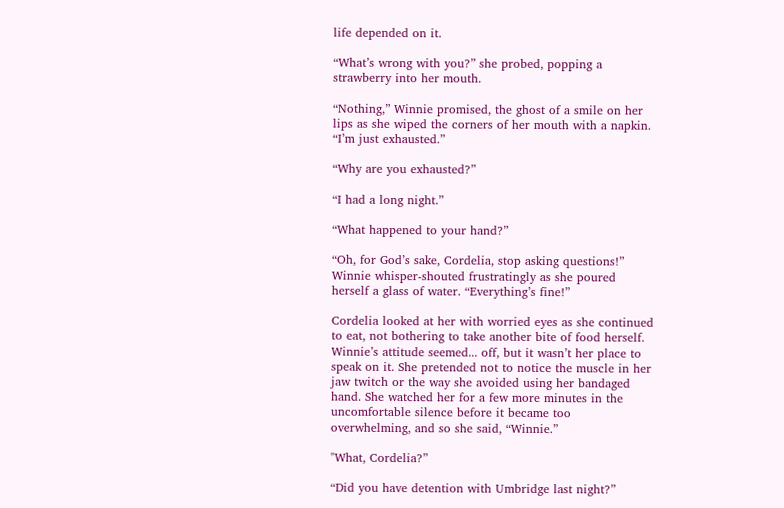life depended on it.

“What’s wrong with you?” she probed, popping a strawberry into her mouth.

“Nothing,” Winnie promised, the ghost of a smile on her lips as she wiped the corners of her mouth with a napkin. “I’m just exhausted.”

“Why are you exhausted?”

“I had a long night.”

“What happened to your hand?”

“Oh, for God’s sake, Cordelia, stop asking questions!” Winnie whisper-shouted frustratingly as she poured herself a glass of water. “Everything’s fine!”

Cordelia looked at her with worried eyes as she continued to eat, not bothering to take another bite of food herself. Winnie’s attitude seemed... off, but it wasn’t her place to speak on it. She pretended not to notice the muscle in her jaw twitch or the way she avoided using her bandaged hand. She watched her for a few more minutes in the uncomfortable silence before it became too overwhelming, and so she said, “Winnie.”

"What, Cordelia?”

“Did you have detention with Umbridge last night?”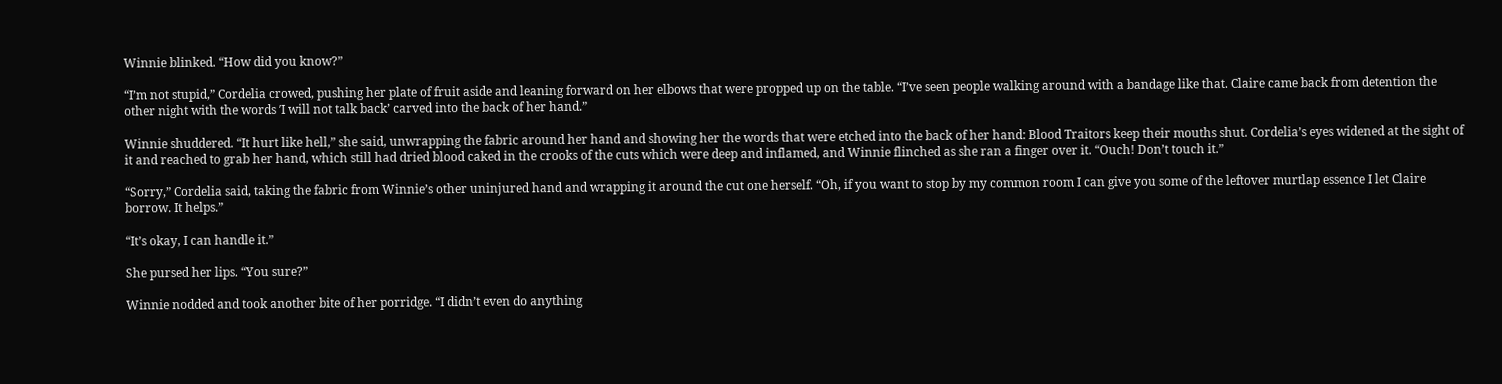Winnie blinked. “How did you know?”

“I’m not stupid,” Cordelia crowed, pushing her plate of fruit aside and leaning forward on her elbows that were propped up on the table. “I’ve seen people walking around with a bandage like that. Claire came back from detention the other night with the words ′I will not talk back’ carved into the back of her hand.”

Winnie shuddered. “It hurt like hell,” she said, unwrapping the fabric around her hand and showing her the words that were etched into the back of her hand: Blood Traitors keep their mouths shut. Cordelia’s eyes widened at the sight of it and reached to grab her hand, which still had dried blood caked in the crooks of the cuts which were deep and inflamed, and Winnie flinched as she ran a finger over it. “Ouch! Don’t touch it.”

“Sorry,” Cordelia said, taking the fabric from Winnie’s other uninjured hand and wrapping it around the cut one herself. “Oh, if you want to stop by my common room I can give you some of the leftover murtlap essence I let Claire borrow. It helps.”

“It’s okay, I can handle it.”

She pursed her lips. “You sure?”

Winnie nodded and took another bite of her porridge. “I didn’t even do anything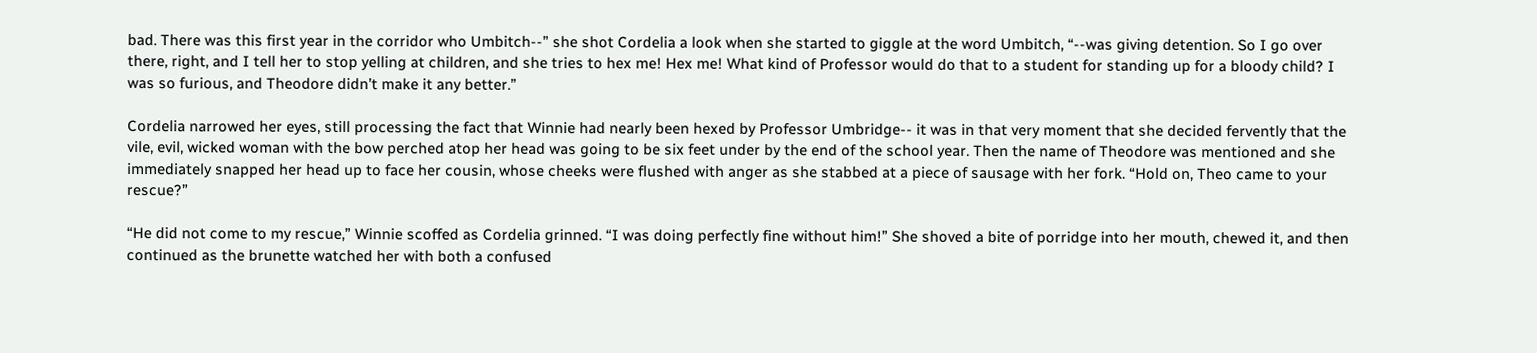bad. There was this first year in the corridor who Umbitch--” she shot Cordelia a look when she started to giggle at the word Umbitch, “--was giving detention. So I go over there, right, and I tell her to stop yelling at children, and she tries to hex me! Hex me! What kind of Professor would do that to a student for standing up for a bloody child? I was so furious, and Theodore didn’t make it any better.”

Cordelia narrowed her eyes, still processing the fact that Winnie had nearly been hexed by Professor Umbridge-- it was in that very moment that she decided fervently that the vile, evil, wicked woman with the bow perched atop her head was going to be six feet under by the end of the school year. Then the name of Theodore was mentioned and she immediately snapped her head up to face her cousin, whose cheeks were flushed with anger as she stabbed at a piece of sausage with her fork. “Hold on, Theo came to your rescue?”

“He did not come to my rescue,” Winnie scoffed as Cordelia grinned. “I was doing perfectly fine without him!” She shoved a bite of porridge into her mouth, chewed it, and then continued as the brunette watched her with both a confused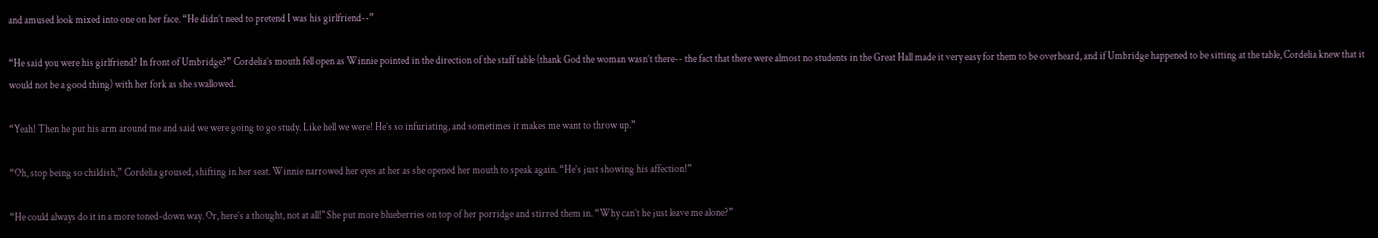and amused look mixed into one on her face. “He didn’t need to pretend I was his girlfriend--”

“He said you were his girlfriend? In front of Umbridge?” Cordelia’s mouth fell open as Winnie pointed in the direction of the staff table (thank God the woman wasn’t there-- the fact that there were almost no students in the Great Hall made it very easy for them to be overheard, and if Umbridge happened to be sitting at the table, Cordelia knew that it would not be a good thing) with her fork as she swallowed.

“Yeah! Then he put his arm around me and said we were going to go study. Like hell we were! He’s so infuriating, and sometimes it makes me want to throw up.”

“Oh, stop being so childish,” Cordelia groused, shifting in her seat. Winnie narrowed her eyes at her as she opened her mouth to speak again. “He’s just showing his affection!”

“He could always do it in a more toned-down way. Or, here’s a thought, not at all!" She put more blueberries on top of her porridge and stirred them in. “Why can’t he just leave me alone?”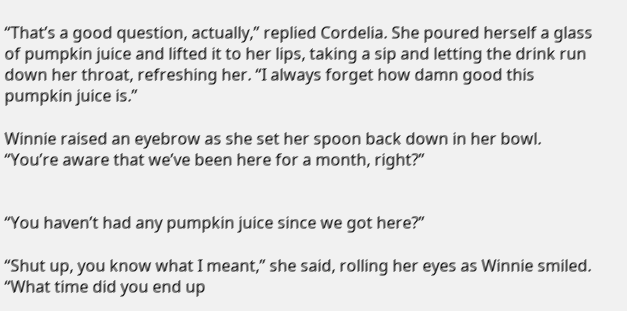“That’s a good question, actually,” replied Cordelia. She poured herself a glass of pumpkin juice and lifted it to her lips, taking a sip and letting the drink run down her throat, refreshing her. “I always forget how damn good this pumpkin juice is.”

Winnie raised an eyebrow as she set her spoon back down in her bowl. “You’re aware that we’ve been here for a month, right?”


“You haven’t had any pumpkin juice since we got here?”

“Shut up, you know what I meant,” she said, rolling her eyes as Winnie smiled. “What time did you end up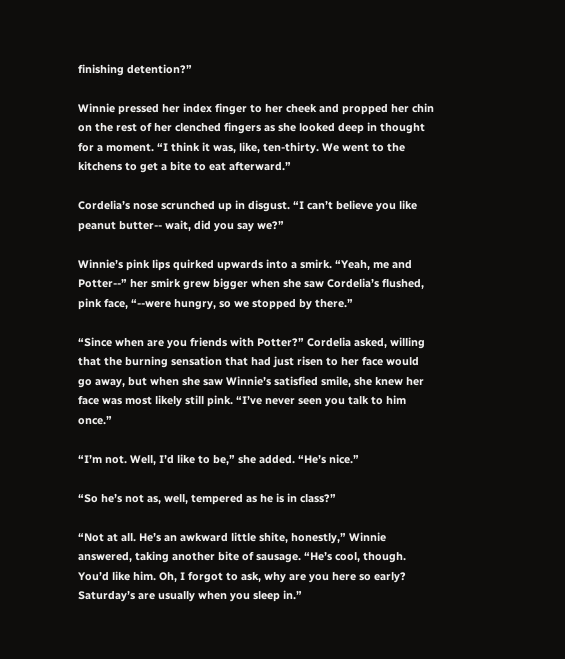finishing detention?”

Winnie pressed her index finger to her cheek and propped her chin on the rest of her clenched fingers as she looked deep in thought for a moment. “I think it was, like, ten-thirty. We went to the kitchens to get a bite to eat afterward.”

Cordelia’s nose scrunched up in disgust. “I can’t believe you like peanut butter-- wait, did you say we?”

Winnie’s pink lips quirked upwards into a smirk. “Yeah, me and Potter--” her smirk grew bigger when she saw Cordelia’s flushed, pink face, “--were hungry, so we stopped by there.”

“Since when are you friends with Potter?” Cordelia asked, willing that the burning sensation that had just risen to her face would go away, but when she saw Winnie’s satisfied smile, she knew her face was most likely still pink. “I’ve never seen you talk to him once.”

“I’m not. Well, I’d like to be,” she added. “He’s nice.”

“So he’s not as, well, tempered as he is in class?”

“Not at all. He’s an awkward little shite, honestly,” Winnie answered, taking another bite of sausage. “He’s cool, though. You’d like him. Oh, I forgot to ask, why are you here so early? Saturday’s are usually when you sleep in.”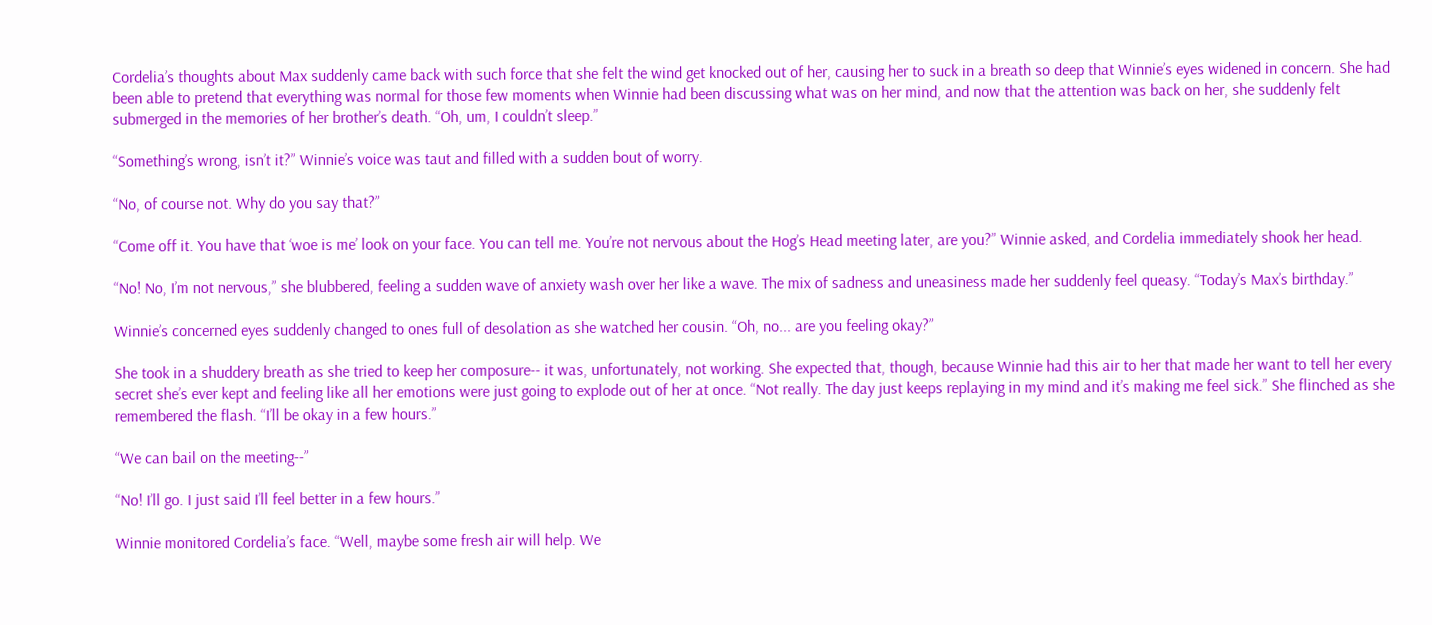Cordelia’s thoughts about Max suddenly came back with such force that she felt the wind get knocked out of her, causing her to suck in a breath so deep that Winnie’s eyes widened in concern. She had been able to pretend that everything was normal for those few moments when Winnie had been discussing what was on her mind, and now that the attention was back on her, she suddenly felt submerged in the memories of her brother’s death. “Oh, um, I couldn’t sleep.”

“Something’s wrong, isn’t it?” Winnie’s voice was taut and filled with a sudden bout of worry.

“No, of course not. Why do you say that?”

“Come off it. You have that ‘woe is me’ look on your face. You can tell me. You’re not nervous about the Hog’s Head meeting later, are you?” Winnie asked, and Cordelia immediately shook her head.

“No! No, I’m not nervous,” she blubbered, feeling a sudden wave of anxiety wash over her like a wave. The mix of sadness and uneasiness made her suddenly feel queasy. “Today’s Max’s birthday.”

Winnie’s concerned eyes suddenly changed to ones full of desolation as she watched her cousin. “Oh, no... are you feeling okay?”

She took in a shuddery breath as she tried to keep her composure-- it was, unfortunately, not working. She expected that, though, because Winnie had this air to her that made her want to tell her every secret she’s ever kept and feeling like all her emotions were just going to explode out of her at once. “Not really. The day just keeps replaying in my mind and it’s making me feel sick.” She flinched as she remembered the flash. “I’ll be okay in a few hours.”

“We can bail on the meeting--”

“No! I’ll go. I just said I’ll feel better in a few hours.”

Winnie monitored Cordelia’s face. “Well, maybe some fresh air will help. We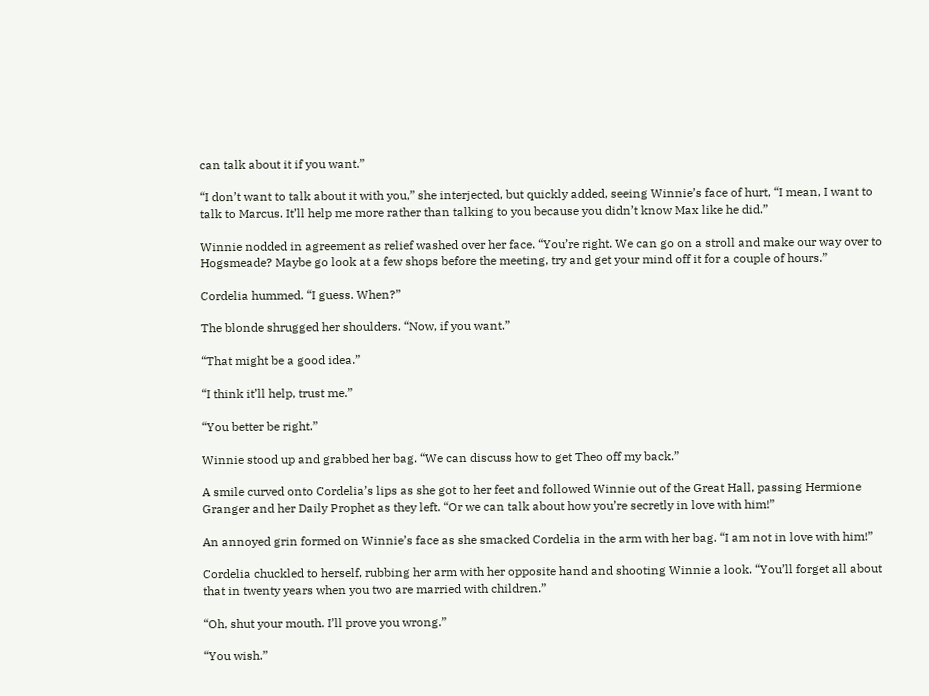can talk about it if you want.”

“I don’t want to talk about it with you,” she interjected, but quickly added, seeing Winnie’s face of hurt, “I mean, I want to talk to Marcus. It’ll help me more rather than talking to you because you didn’t know Max like he did.”

Winnie nodded in agreement as relief washed over her face. “You’re right. We can go on a stroll and make our way over to Hogsmeade? Maybe go look at a few shops before the meeting, try and get your mind off it for a couple of hours.”

Cordelia hummed. “I guess. When?”

The blonde shrugged her shoulders. “Now, if you want.”

“That might be a good idea.”

“I think it’ll help, trust me.”

“You better be right.”

Winnie stood up and grabbed her bag. “We can discuss how to get Theo off my back.”

A smile curved onto Cordelia’s lips as she got to her feet and followed Winnie out of the Great Hall, passing Hermione Granger and her Daily Prophet as they left. “Or we can talk about how you’re secretly in love with him!”

An annoyed grin formed on Winnie’s face as she smacked Cordelia in the arm with her bag. “I am not in love with him!”

Cordelia chuckled to herself, rubbing her arm with her opposite hand and shooting Winnie a look. “You’ll forget all about that in twenty years when you two are married with children.”

“Oh, shut your mouth. I’ll prove you wrong.”

“You wish.”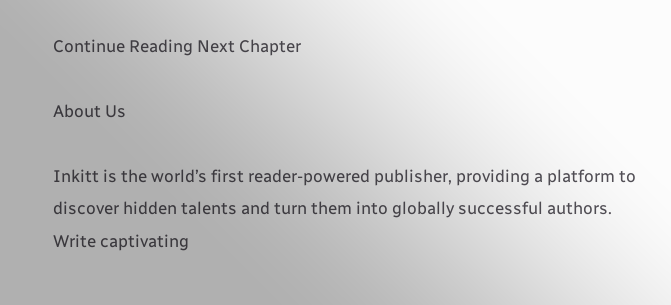Continue Reading Next Chapter

About Us

Inkitt is the world’s first reader-powered publisher, providing a platform to discover hidden talents and turn them into globally successful authors. Write captivating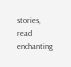stories, read enchanting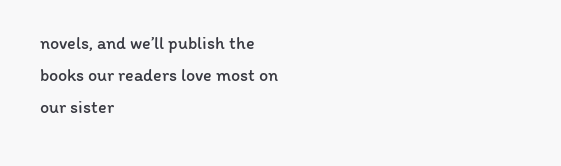novels, and we’ll publish the books our readers love most on our sister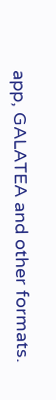app, GALATEA and other formats.